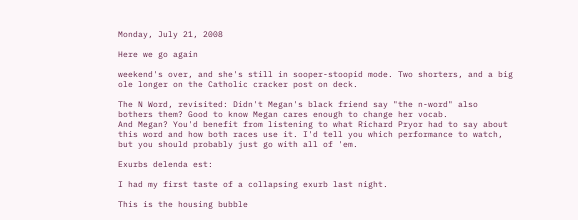Monday, July 21, 2008

Here we go again

weekend's over, and she's still in sooper-stoopid mode. Two shorters, and a big ole longer on the Catholic cracker post on deck.

The N Word, revisited: Didn't Megan's black friend say "the n-word" also bothers them? Good to know Megan cares enough to change her vocab.
And Megan? You'd benefit from listening to what Richard Pryor had to say about this word and how both races use it. I'd tell you which performance to watch, but you should probably just go with all of 'em.

Exurbs delenda est:

I had my first taste of a collapsing exurb last night.

This is the housing bubble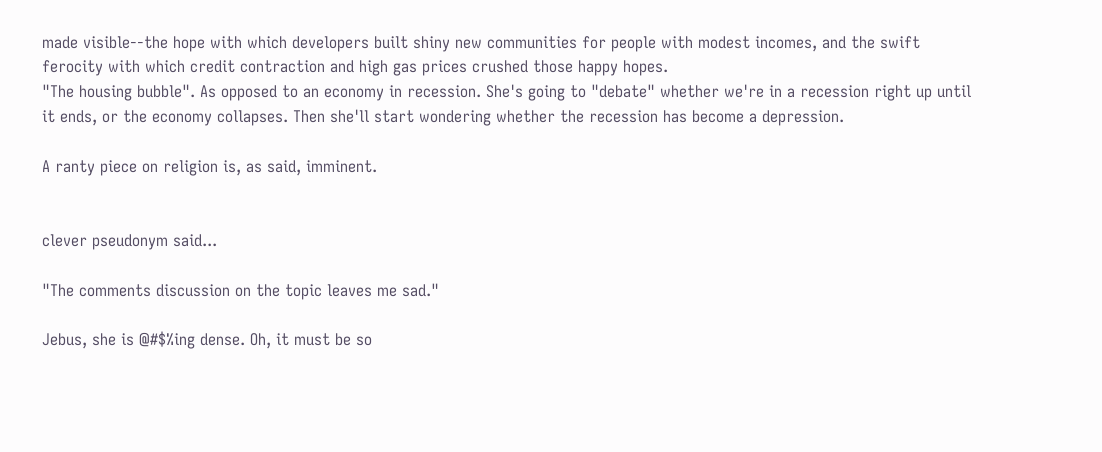made visible--the hope with which developers built shiny new communities for people with modest incomes, and the swift ferocity with which credit contraction and high gas prices crushed those happy hopes.
"The housing bubble". As opposed to an economy in recession. She's going to "debate" whether we're in a recession right up until it ends, or the economy collapses. Then she'll start wondering whether the recession has become a depression.

A ranty piece on religion is, as said, imminent.


clever pseudonym said...

"The comments discussion on the topic leaves me sad."

Jebus, she is @#$%ing dense. Oh, it must be so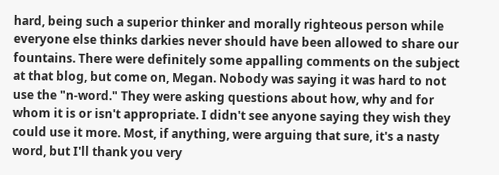hard, being such a superior thinker and morally righteous person while everyone else thinks darkies never should have been allowed to share our fountains. There were definitely some appalling comments on the subject at that blog, but come on, Megan. Nobody was saying it was hard to not use the "n-word." They were asking questions about how, why and for whom it is or isn't appropriate. I didn't see anyone saying they wish they could use it more. Most, if anything, were arguing that sure, it's a nasty word, but I'll thank you very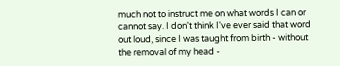much not to instruct me on what words I can or cannot say. I don't think I've ever said that word out loud, since I was taught from birth - without the removal of my head -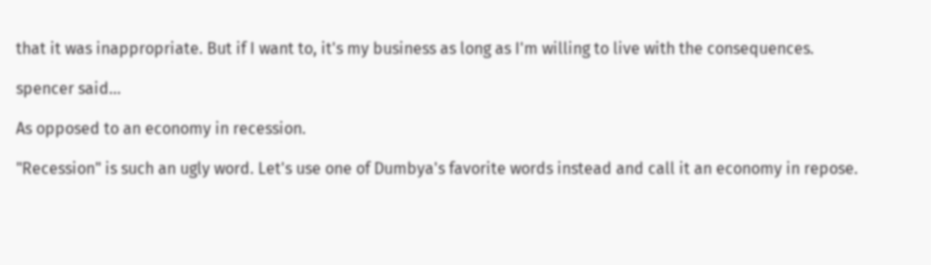that it was inappropriate. But if I want to, it's my business as long as I'm willing to live with the consequences.

spencer said...

As opposed to an economy in recession.

"Recession" is such an ugly word. Let's use one of Dumbya's favorite words instead and call it an economy in repose.